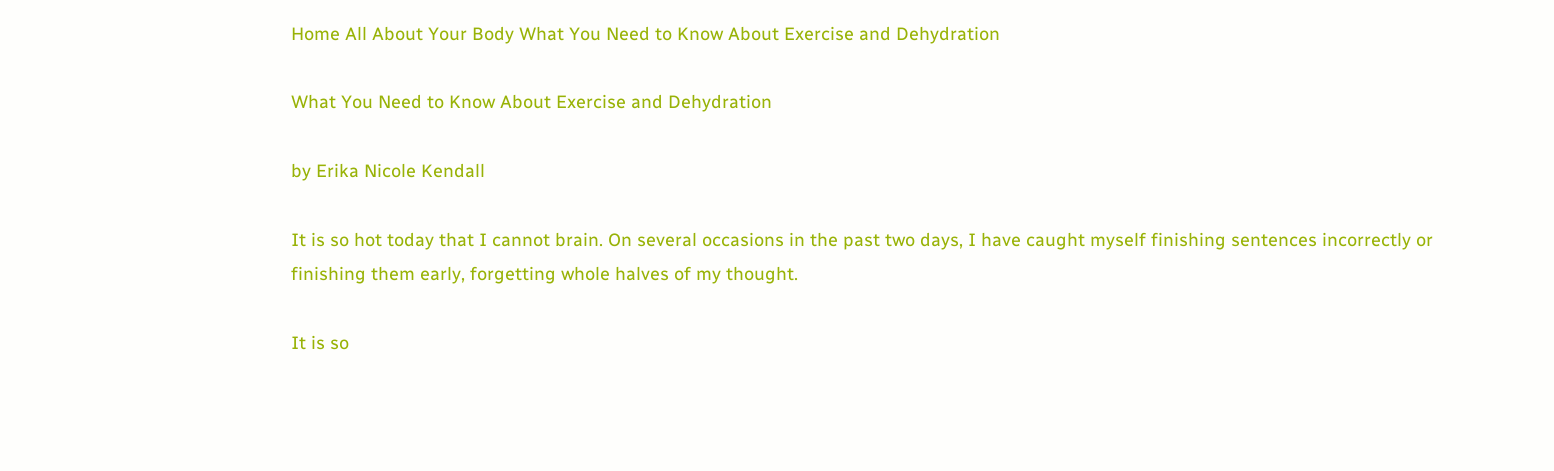Home All About Your Body What You Need to Know About Exercise and Dehydration

What You Need to Know About Exercise and Dehydration

by Erika Nicole Kendall

It is so hot today that I cannot brain. On several occasions in the past two days, I have caught myself finishing sentences incorrectly or finishing them early, forgetting whole halves of my thought.

It is so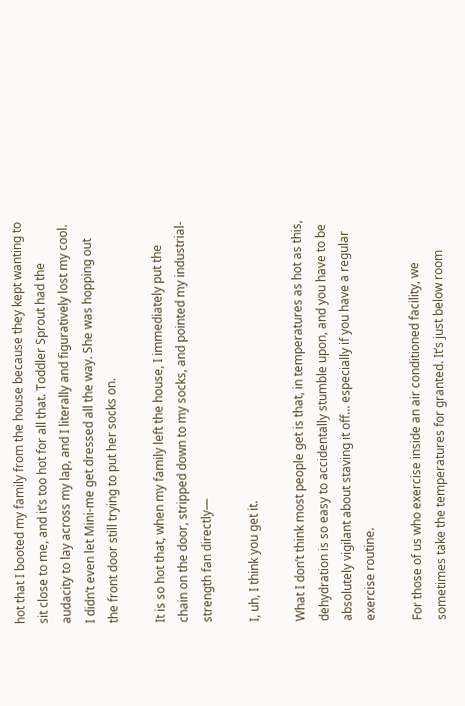hot that I booted my family from the house because they kept wanting to sit close to me, and it’s too hot for all that. Toddler Sprout had the audacity to lay across my lap, and I literally and figuratively lost my cool. I didn’t even let Mini-me get dressed all the way. She was hopping out the front door still trying to put her socks on.

It is so hot that, when my family left the house, I immediately put the chain on the door, stripped down to my socks, and pointed my industrial-strength fan directly—

I, uh, I think you get it.

What I don’t think most people get is that, in temperatures as hot as this, dehydration is so easy to accidentally stumble upon, and you have to be absolutely vigilant about staving it off… especially if you have a regular exercise routine.

For those of us who exercise inside an air conditioned facility, we sometimes take the temperatures for granted. It’s just below room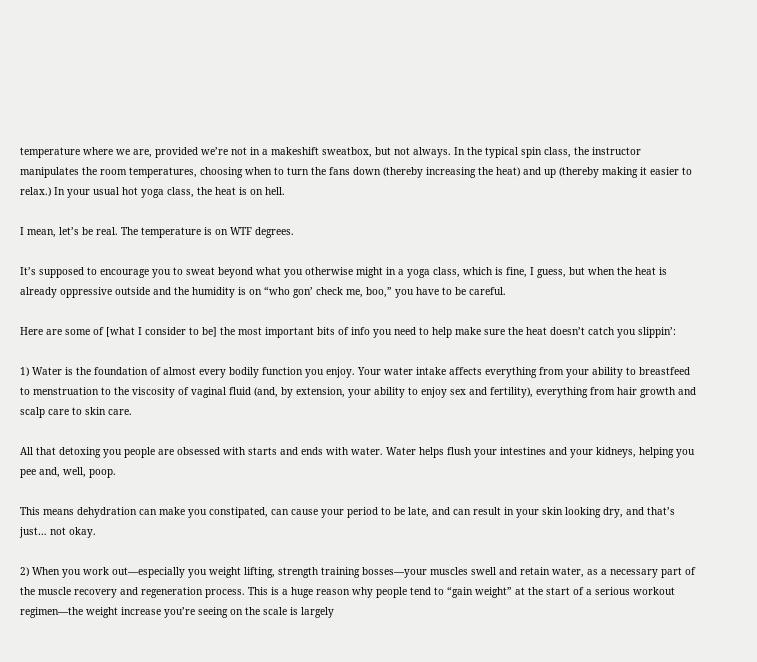temperature where we are, provided we’re not in a makeshift sweatbox, but not always. In the typical spin class, the instructor manipulates the room temperatures, choosing when to turn the fans down (thereby increasing the heat) and up (thereby making it easier to relax.) In your usual hot yoga class, the heat is on hell.

I mean, let’s be real. The temperature is on WTF degrees.

It’s supposed to encourage you to sweat beyond what you otherwise might in a yoga class, which is fine, I guess, but when the heat is already oppressive outside and the humidity is on “who gon’ check me, boo,” you have to be careful.

Here are some of [what I consider to be] the most important bits of info you need to help make sure the heat doesn’t catch you slippin’:

1) Water is the foundation of almost every bodily function you enjoy. Your water intake affects everything from your ability to breastfeed to menstruation to the viscosity of vaginal fluid (and, by extension, your ability to enjoy sex and fertility), everything from hair growth and scalp care to skin care.

All that detoxing you people are obsessed with starts and ends with water. Water helps flush your intestines and your kidneys, helping you pee and, well, poop.

This means dehydration can make you constipated, can cause your period to be late, and can result in your skin looking dry, and that’s just… not okay.

2) When you work out—especially you weight lifting, strength training bosses—your muscles swell and retain water, as a necessary part of the muscle recovery and regeneration process. This is a huge reason why people tend to “gain weight” at the start of a serious workout regimen—the weight increase you’re seeing on the scale is largely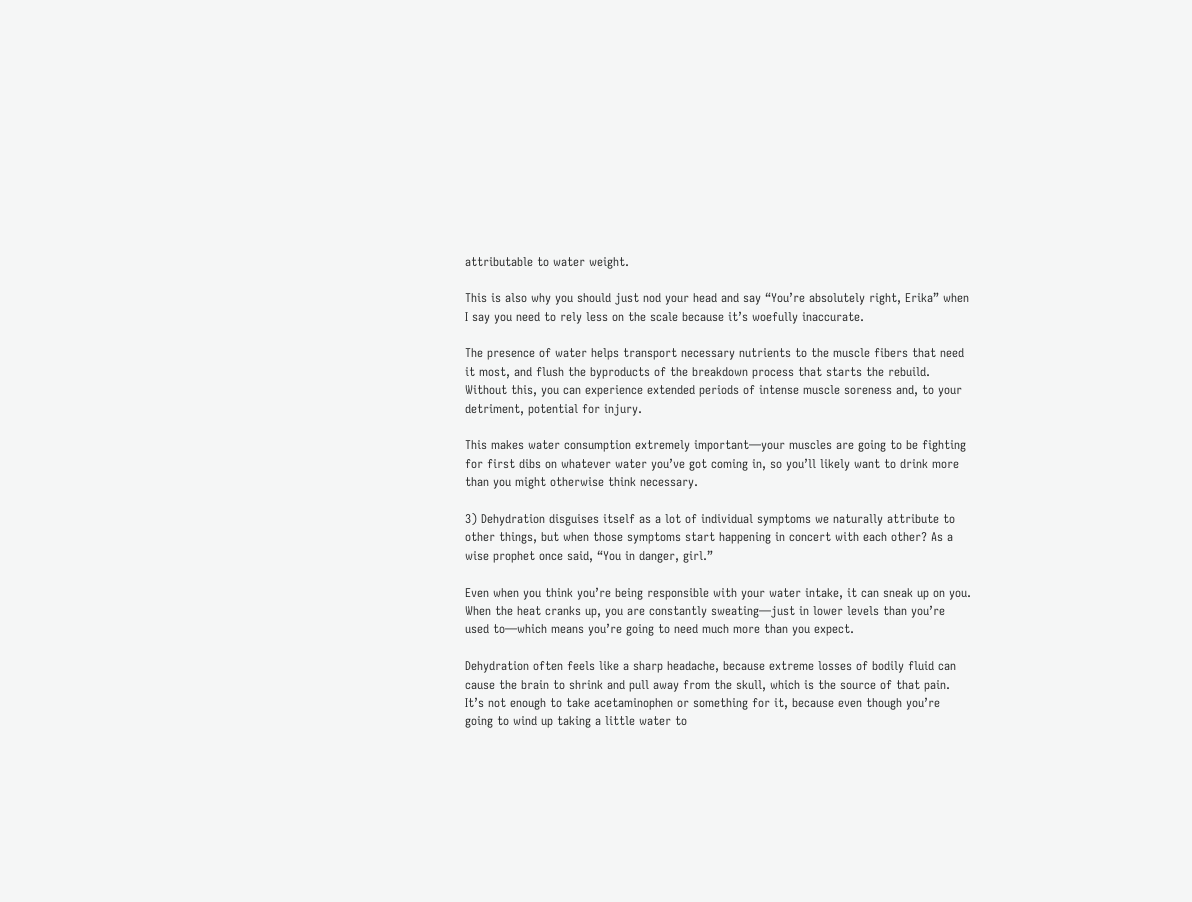attributable to water weight.

This is also why you should just nod your head and say “You’re absolutely right, Erika” when I say you need to rely less on the scale because it’s woefully inaccurate.

The presence of water helps transport necessary nutrients to the muscle fibers that need it most, and flush the byproducts of the breakdown process that starts the rebuild. Without this, you can experience extended periods of intense muscle soreness and, to your detriment, potential for injury.

This makes water consumption extremely important—your muscles are going to be fighting for first dibs on whatever water you’ve got coming in, so you’ll likely want to drink more than you might otherwise think necessary.

3) Dehydration disguises itself as a lot of individual symptoms we naturally attribute to other things, but when those symptoms start happening in concert with each other? As a wise prophet once said, “You in danger, girl.”

Even when you think you’re being responsible with your water intake, it can sneak up on you. When the heat cranks up, you are constantly sweating—just in lower levels than you’re used to—which means you’re going to need much more than you expect.

Dehydration often feels like a sharp headache, because extreme losses of bodily fluid can cause the brain to shrink and pull away from the skull, which is the source of that pain. It’s not enough to take acetaminophen or something for it, because even though you’re going to wind up taking a little water to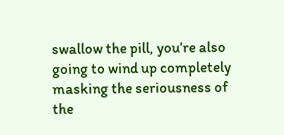swallow the pill, you’re also going to wind up completely masking the seriousness of the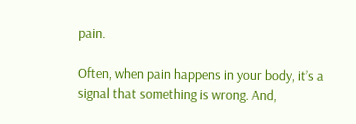pain.

Often, when pain happens in your body, it’s a signal that something is wrong. And,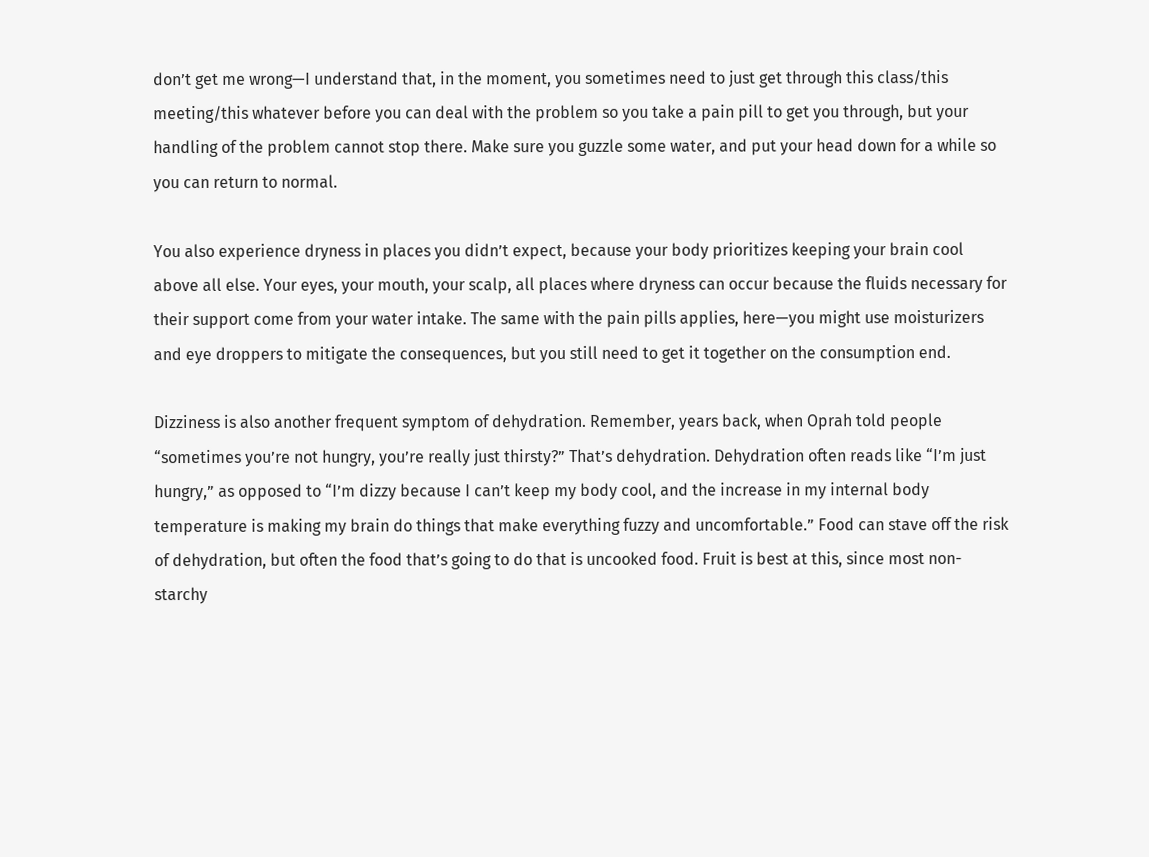don’t get me wrong—I understand that, in the moment, you sometimes need to just get through this class/this meeting/this whatever before you can deal with the problem so you take a pain pill to get you through, but your handling of the problem cannot stop there. Make sure you guzzle some water, and put your head down for a while so you can return to normal.

You also experience dryness in places you didn’t expect, because your body prioritizes keeping your brain cool above all else. Your eyes, your mouth, your scalp, all places where dryness can occur because the fluids necessary for their support come from your water intake. The same with the pain pills applies, here—you might use moisturizers and eye droppers to mitigate the consequences, but you still need to get it together on the consumption end.

Dizziness is also another frequent symptom of dehydration. Remember, years back, when Oprah told people “sometimes you’re not hungry, you’re really just thirsty?” That’s dehydration. Dehydration often reads like “I’m just hungry,” as opposed to “I’m dizzy because I can’t keep my body cool, and the increase in my internal body temperature is making my brain do things that make everything fuzzy and uncomfortable.” Food can stave off the risk of dehydration, but often the food that’s going to do that is uncooked food. Fruit is best at this, since most non-starchy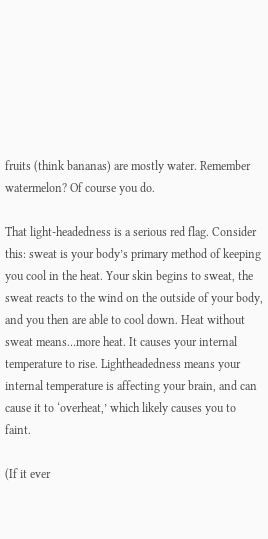fruits (think bananas) are mostly water. Remember watermelon? Of course you do.

That light-headedness is a serious red flag. Consider this: sweat is your body’s primary method of keeping you cool in the heat. Your skin begins to sweat, the sweat reacts to the wind on the outside of your body, and you then are able to cool down. Heat without sweat means…more heat. It causes your internal temperature to rise. Lightheadedness means your internal temperature is affecting your brain, and can cause it to ‘overheat,’ which likely causes you to faint.

(If it ever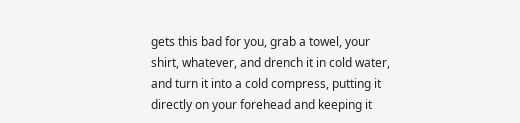gets this bad for you, grab a towel, your shirt, whatever, and drench it in cold water, and turn it into a cold compress, putting it directly on your forehead and keeping it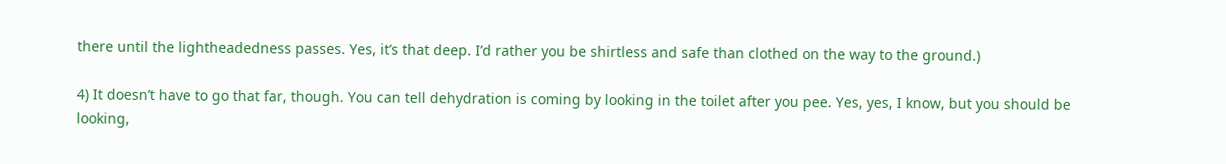there until the lightheadedness passes. Yes, it’s that deep. I’d rather you be shirtless and safe than clothed on the way to the ground.)

4) It doesn’t have to go that far, though. You can tell dehydration is coming by looking in the toilet after you pee. Yes, yes, I know, but you should be looking,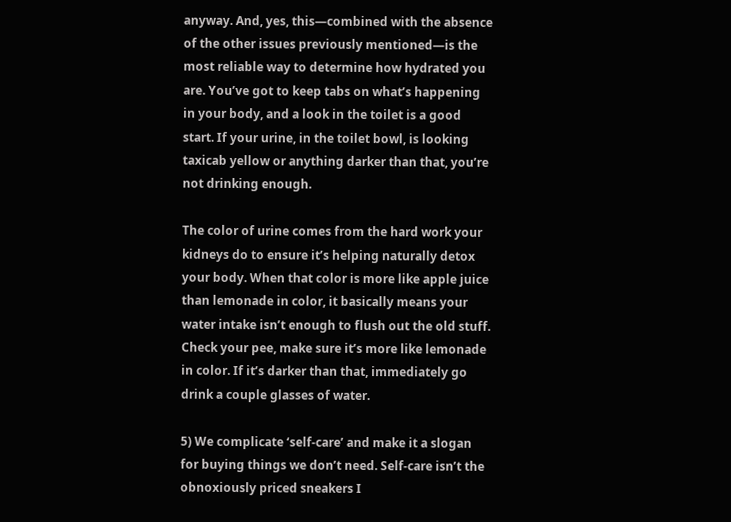anyway. And, yes, this—combined with the absence of the other issues previously mentioned—is the most reliable way to determine how hydrated you are. You’ve got to keep tabs on what’s happening in your body, and a look in the toilet is a good start. If your urine, in the toilet bowl, is looking taxicab yellow or anything darker than that, you’re not drinking enough.

The color of urine comes from the hard work your kidneys do to ensure it’s helping naturally detox your body. When that color is more like apple juice than lemonade in color, it basically means your water intake isn’t enough to flush out the old stuff. Check your pee, make sure it’s more like lemonade in color. If it’s darker than that, immediately go drink a couple glasses of water.

5) We complicate ‘self-care’ and make it a slogan for buying things we don’t need. Self-care isn’t the obnoxiously priced sneakers I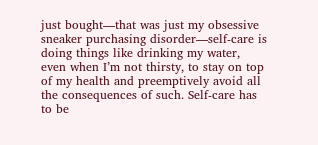just bought—that was just my obsessive sneaker purchasing disorder—self-care is doing things like drinking my water, even when I’m not thirsty, to stay on top of my health and preemptively avoid all the consequences of such. Self-care has to be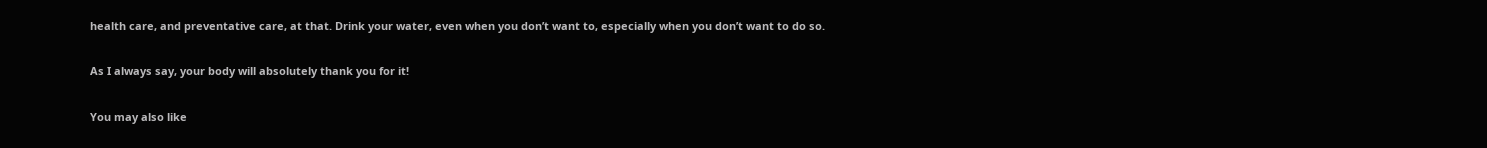health care, and preventative care, at that. Drink your water, even when you don’t want to, especially when you don’t want to do so.

As I always say, your body will absolutely thank you for it!

You may also like